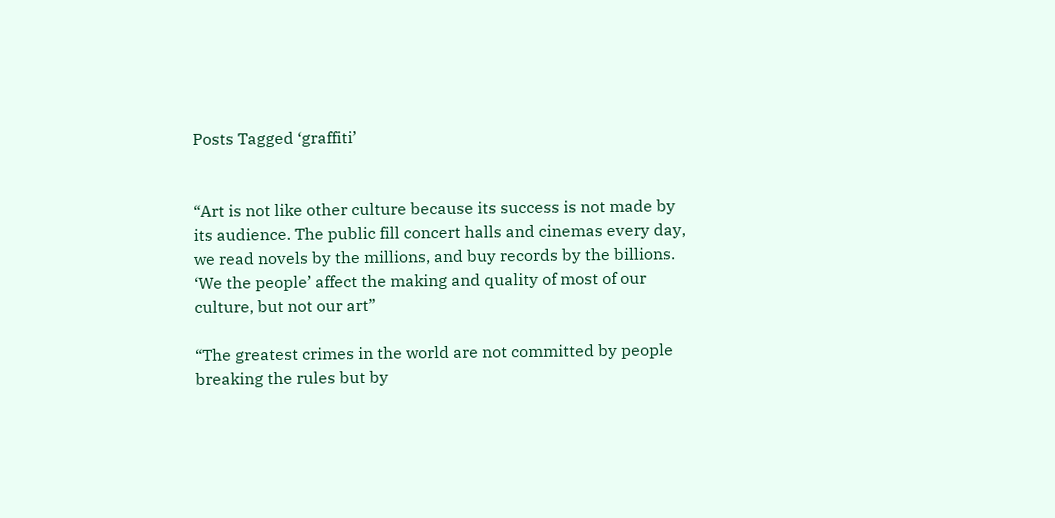Posts Tagged ‘graffiti’


“Art is not like other culture because its success is not made by its audience. The public fill concert halls and cinemas every day, we read novels by the millions, and buy records by the billions. ‘We the people’ affect the making and quality of most of our culture, but not our art”

“The greatest crimes in the world are not committed by people breaking the rules but by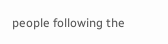people following the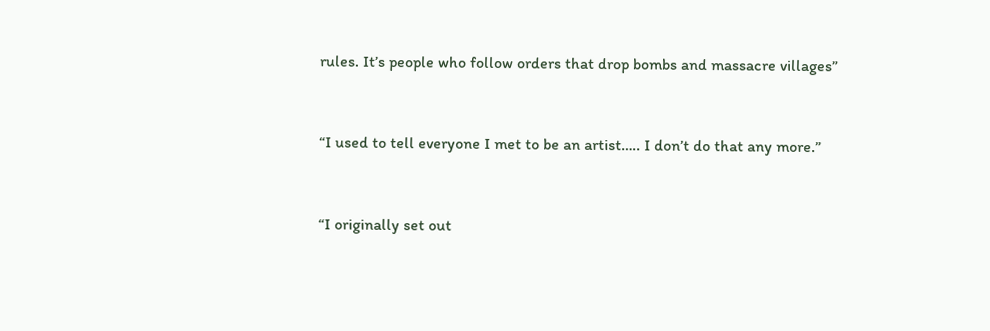rules. It’s people who follow orders that drop bombs and massacre villages”


“I used to tell everyone I met to be an artist….. I don’t do that any more.”


“I originally set out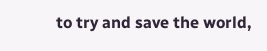to try and save the world,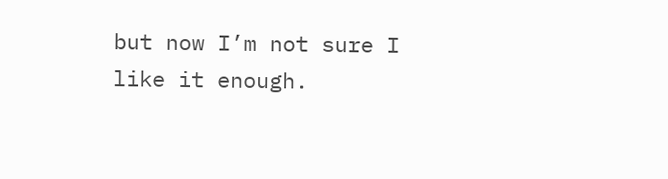but now I’m not sure I like it enough.